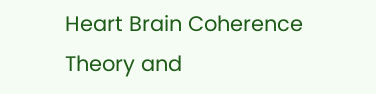Heart Brain Coherence Theory and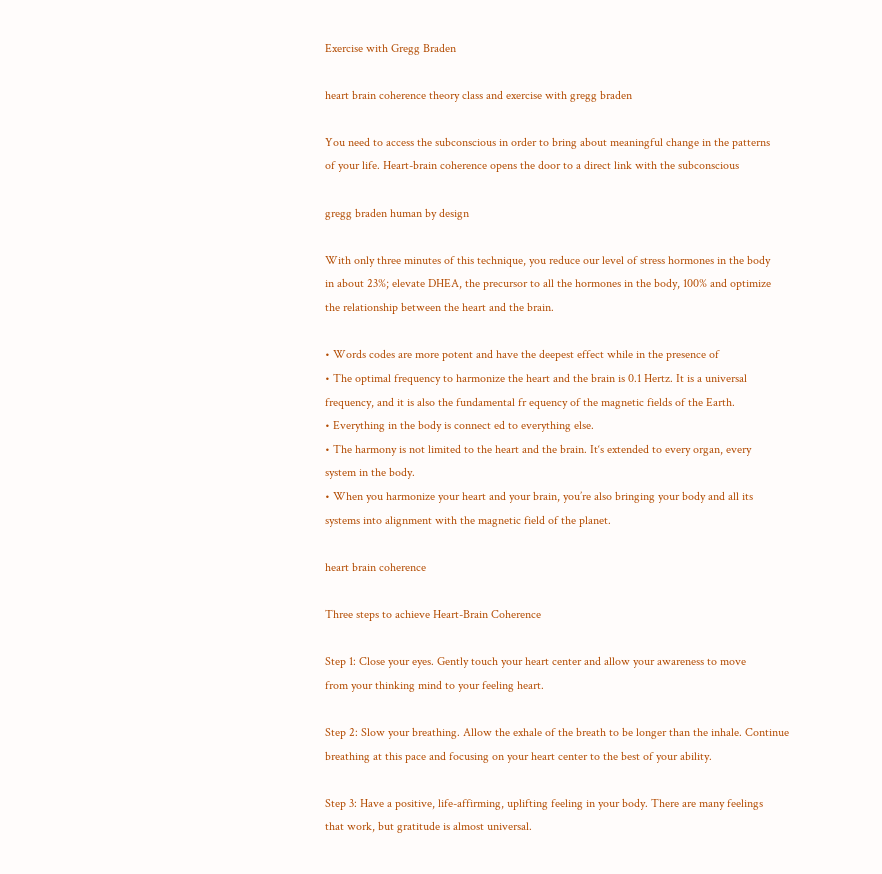Exercise with Gregg Braden

heart brain coherence theory class and exercise with gregg braden

You need to access the subconscious in order to bring about meaningful change in the patterns
of your life. Heart-brain coherence opens the door to a direct link with the subconscious

gregg braden human by design

With only three minutes of this technique, you reduce our level of stress hormones in the body
in about 23%; elevate DHEA, the precursor to all the hormones in the body, 100% and optimize
the relationship between the heart and the brain.

• Words codes are more potent and have the deepest effect while in the presence of
• The optimal frequency to harmonize the heart and the brain is 0.1 Hertz. It is a universal
frequency, and it is also the fundamental fr equency of the magnetic fields of the Earth.
• Everything in the body is connect ed to everything else.
• The harmony is not limited to the heart and the brain. It‘s extended to every organ, every
system in the body.
• When you harmonize your heart and your brain, you’re also bringing your body and all its
systems into alignment with the magnetic field of the planet.

heart brain coherence

Three steps to achieve Heart-Brain Coherence

Step 1: Close your eyes. Gently touch your heart center and allow your awareness to move
from your thinking mind to your feeling heart.

Step 2: Slow your breathing. Allow the exhale of the breath to be longer than the inhale. Continue
breathing at this pace and focusing on your heart center to the best of your ability.

Step 3: Have a positive, life-affirming, uplifting feeling in your body. There are many feelings
that work, but gratitude is almost universal.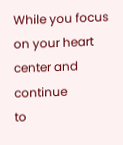While you focus on your heart center and continue
to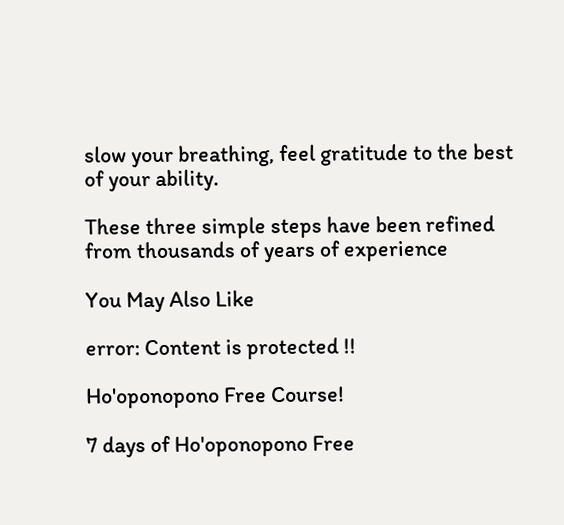slow your breathing, feel gratitude to the best of your ability.

These three simple steps have been refined from thousands of years of experience

You May Also Like

error: Content is protected !!

Ho'oponopono Free Course!

7 days of Ho'oponopono Free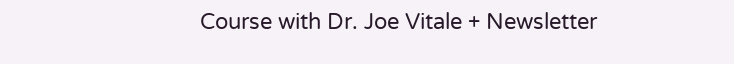Course with Dr. Joe Vitale + Newsletter